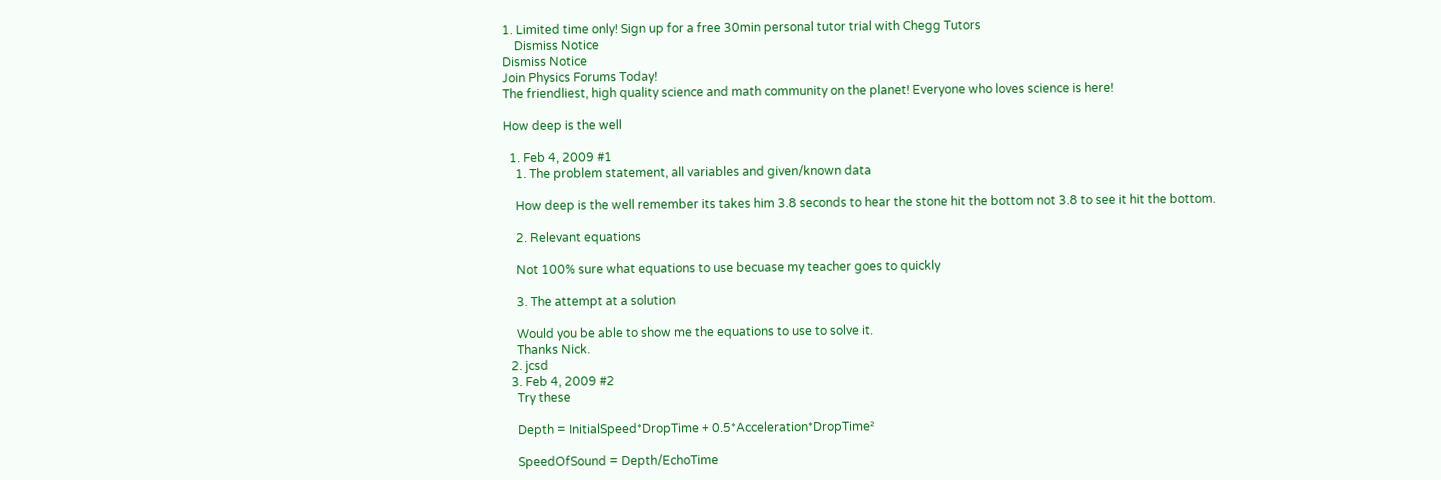1. Limited time only! Sign up for a free 30min personal tutor trial with Chegg Tutors
    Dismiss Notice
Dismiss Notice
Join Physics Forums Today!
The friendliest, high quality science and math community on the planet! Everyone who loves science is here!

How deep is the well

  1. Feb 4, 2009 #1
    1. The problem statement, all variables and given/known data

    How deep is the well remember its takes him 3.8 seconds to hear the stone hit the bottom not 3.8 to see it hit the bottom.

    2. Relevant equations

    Not 100% sure what equations to use becuase my teacher goes to quickly

    3. The attempt at a solution

    Would you be able to show me the equations to use to solve it.
    Thanks Nick.
  2. jcsd
  3. Feb 4, 2009 #2
    Try these

    Depth = InitialSpeed*DropTime + 0.5*Acceleration*DropTime²

    SpeedOfSound = Depth/EchoTime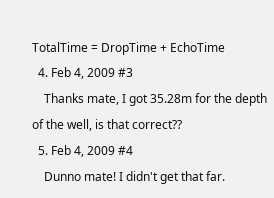TotalTime = DropTime + EchoTime
  4. Feb 4, 2009 #3
    Thanks mate, I got 35.28m for the depth of the well, is that correct??
  5. Feb 4, 2009 #4
    Dunno mate! I didn't get that far.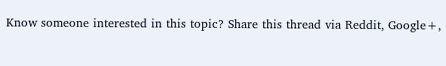Know someone interested in this topic? Share this thread via Reddit, Google+,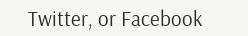Twitter, or Facebook